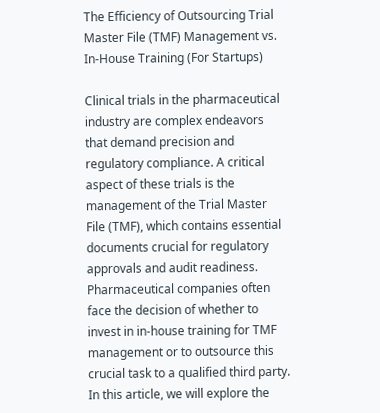The Efficiency of Outsourcing Trial Master File (TMF) Management vs. In-House Training (For Startups)

Clinical trials in the pharmaceutical industry are complex endeavors that demand precision and regulatory compliance. A critical aspect of these trials is the management of the Trial Master File (TMF), which contains essential documents crucial for regulatory approvals and audit readiness. Pharmaceutical companies often face the decision of whether to invest in in-house training for TMF management or to outsource this crucial task to a qualified third party. In this article, we will explore the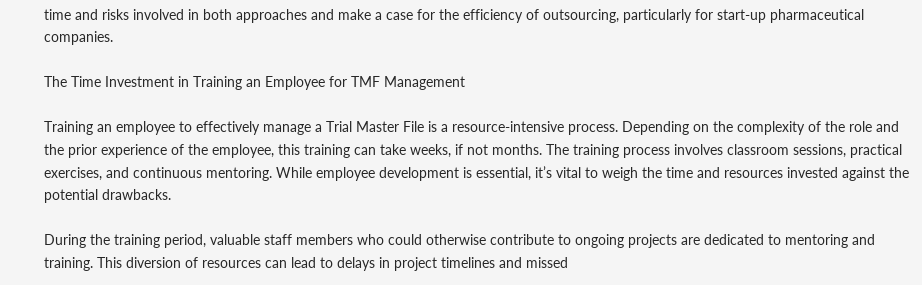time and risks involved in both approaches and make a case for the efficiency of outsourcing, particularly for start-up pharmaceutical companies.

The Time Investment in Training an Employee for TMF Management

Training an employee to effectively manage a Trial Master File is a resource-intensive process. Depending on the complexity of the role and the prior experience of the employee, this training can take weeks, if not months. The training process involves classroom sessions, practical exercises, and continuous mentoring. While employee development is essential, it’s vital to weigh the time and resources invested against the potential drawbacks.

During the training period, valuable staff members who could otherwise contribute to ongoing projects are dedicated to mentoring and training. This diversion of resources can lead to delays in project timelines and missed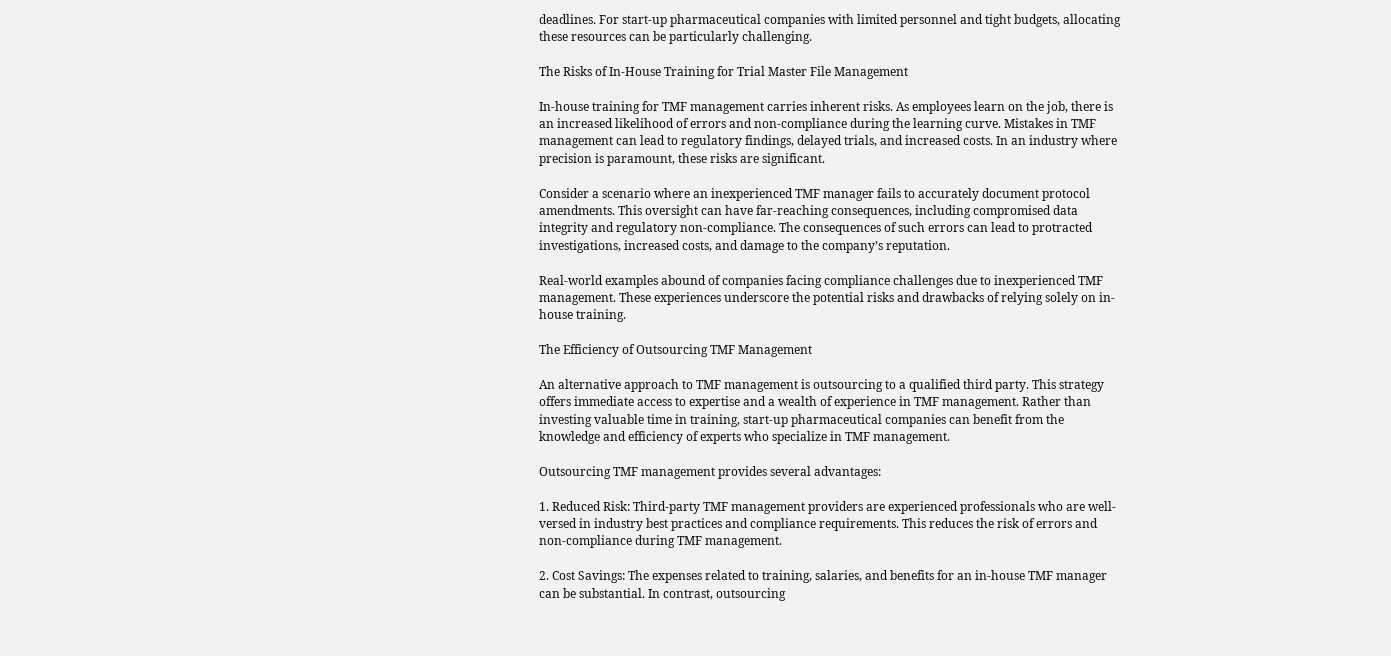deadlines. For start-up pharmaceutical companies with limited personnel and tight budgets, allocating these resources can be particularly challenging.

The Risks of In-House Training for Trial Master File Management

In-house training for TMF management carries inherent risks. As employees learn on the job, there is an increased likelihood of errors and non-compliance during the learning curve. Mistakes in TMF management can lead to regulatory findings, delayed trials, and increased costs. In an industry where precision is paramount, these risks are significant.

Consider a scenario where an inexperienced TMF manager fails to accurately document protocol amendments. This oversight can have far-reaching consequences, including compromised data integrity and regulatory non-compliance. The consequences of such errors can lead to protracted investigations, increased costs, and damage to the company’s reputation.

Real-world examples abound of companies facing compliance challenges due to inexperienced TMF management. These experiences underscore the potential risks and drawbacks of relying solely on in-house training.

The Efficiency of Outsourcing TMF Management

An alternative approach to TMF management is outsourcing to a qualified third party. This strategy offers immediate access to expertise and a wealth of experience in TMF management. Rather than investing valuable time in training, start-up pharmaceutical companies can benefit from the knowledge and efficiency of experts who specialize in TMF management.

Outsourcing TMF management provides several advantages:

1. Reduced Risk: Third-party TMF management providers are experienced professionals who are well-versed in industry best practices and compliance requirements. This reduces the risk of errors and non-compliance during TMF management.

2. Cost Savings: The expenses related to training, salaries, and benefits for an in-house TMF manager can be substantial. In contrast, outsourcing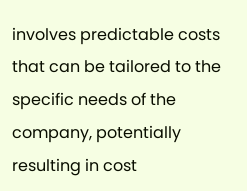involves predictable costs that can be tailored to the specific needs of the company, potentially resulting in cost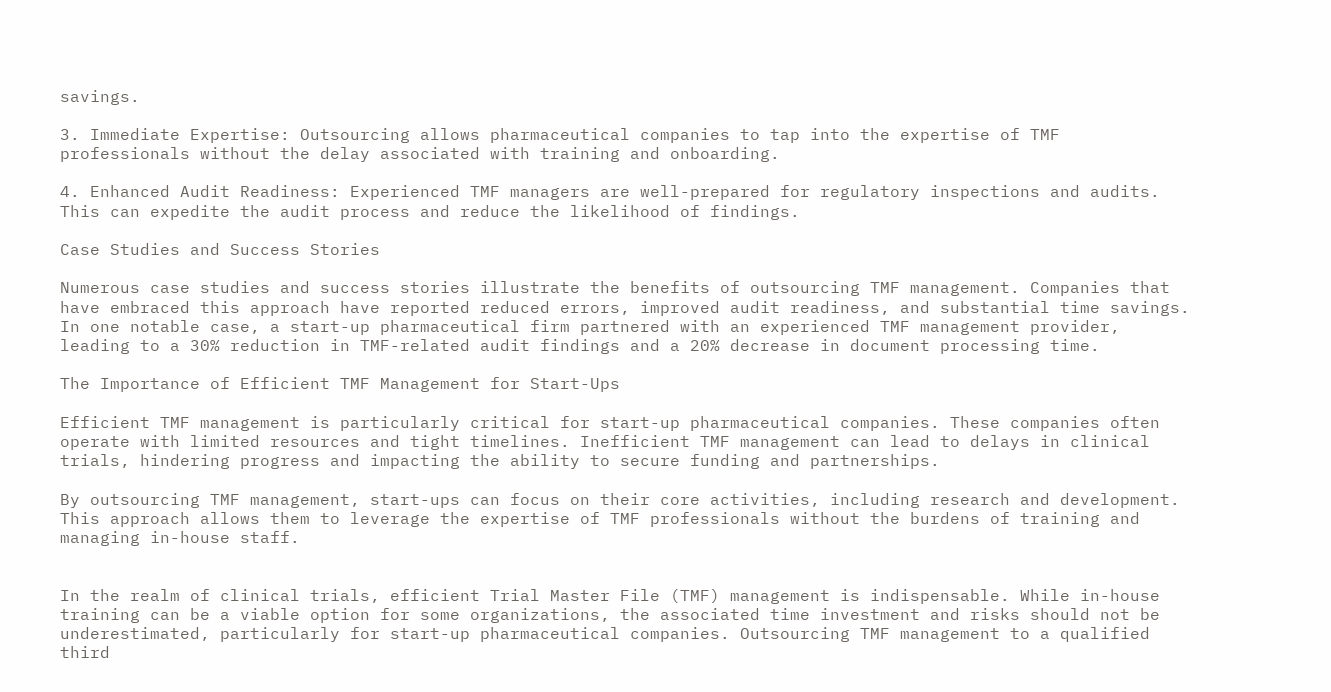savings.

3. Immediate Expertise: Outsourcing allows pharmaceutical companies to tap into the expertise of TMF professionals without the delay associated with training and onboarding.

4. Enhanced Audit Readiness: Experienced TMF managers are well-prepared for regulatory inspections and audits. This can expedite the audit process and reduce the likelihood of findings.

Case Studies and Success Stories

Numerous case studies and success stories illustrate the benefits of outsourcing TMF management. Companies that have embraced this approach have reported reduced errors, improved audit readiness, and substantial time savings. In one notable case, a start-up pharmaceutical firm partnered with an experienced TMF management provider, leading to a 30% reduction in TMF-related audit findings and a 20% decrease in document processing time.

The Importance of Efficient TMF Management for Start-Ups

Efficient TMF management is particularly critical for start-up pharmaceutical companies. These companies often operate with limited resources and tight timelines. Inefficient TMF management can lead to delays in clinical trials, hindering progress and impacting the ability to secure funding and partnerships.

By outsourcing TMF management, start-ups can focus on their core activities, including research and development. This approach allows them to leverage the expertise of TMF professionals without the burdens of training and managing in-house staff.


In the realm of clinical trials, efficient Trial Master File (TMF) management is indispensable. While in-house training can be a viable option for some organizations, the associated time investment and risks should not be underestimated, particularly for start-up pharmaceutical companies. Outsourcing TMF management to a qualified third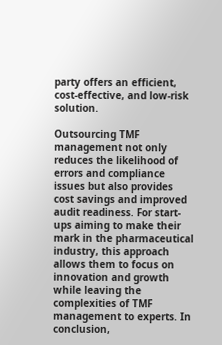party offers an efficient, cost-effective, and low-risk solution.

Outsourcing TMF management not only reduces the likelihood of errors and compliance issues but also provides cost savings and improved audit readiness. For start-ups aiming to make their mark in the pharmaceutical industry, this approach allows them to focus on innovation and growth while leaving the complexities of TMF management to experts. In conclusion,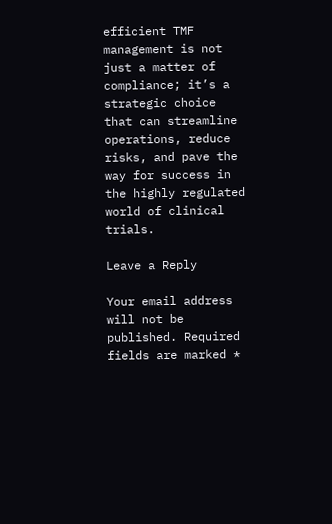efficient TMF management is not just a matter of compliance; it’s a strategic choice that can streamline operations, reduce risks, and pave the way for success in the highly regulated world of clinical trials.

Leave a Reply

Your email address will not be published. Required fields are marked *